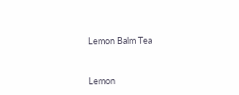Lemon Balm Tea


Lemon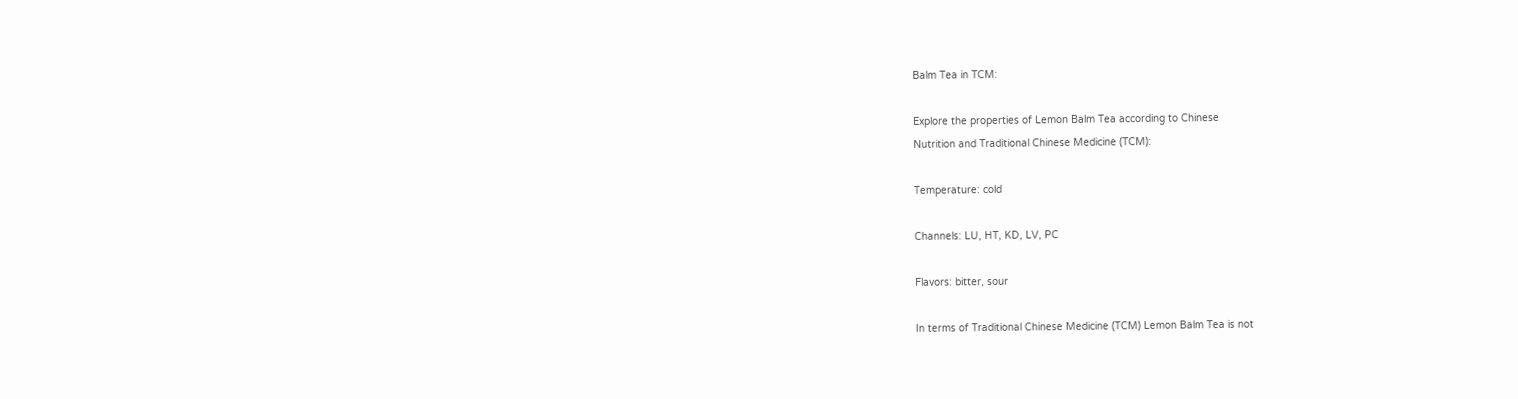Balm Tea in TCM:

Explore the properties of Lemon Balm Tea according to Chinese
Nutrition and Traditional Chinese Medicine (TCM):

Temperature: cold

Channels: LU, HT, KD, LV, PC

Flavors: bitter, sour

In terms of Traditional Chinese Medicine (TCM) Lemon Balm Tea is not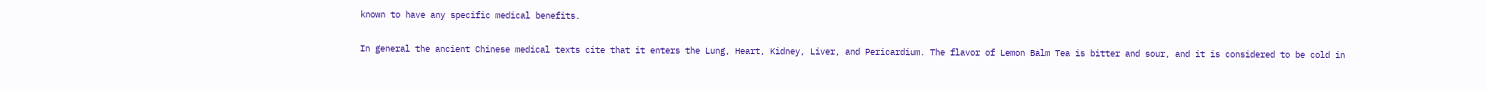known to have any specific medical benefits.

In general the ancient Chinese medical texts cite that it enters the Lung, Heart, Kidney, Liver, and Pericardium. The flavor of Lemon Balm Tea is bitter and sour, and it is considered to be cold in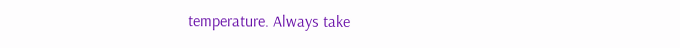temperature. Always take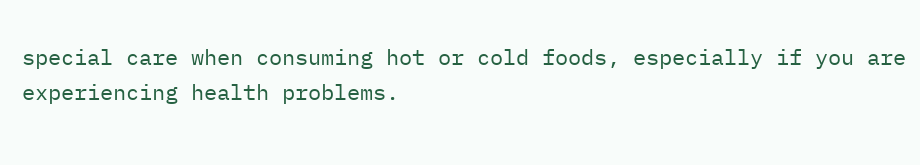special care when consuming hot or cold foods, especially if you are experiencing health problems.